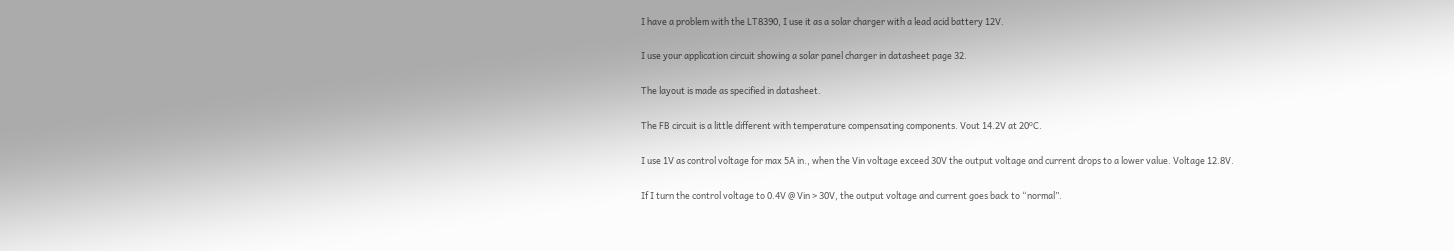I have a problem with the LT8390, I use it as a solar charger with a lead acid battery 12V.

I use your application circuit showing a solar panel charger in datasheet page 32.

The layout is made as specified in datasheet.

The FB circuit is a little different with temperature compensating components. Vout 14.2V at 20⁰C.

I use 1V as control voltage for max 5A in., when the Vin voltage exceed 30V the output voltage and current drops to a lower value. Voltage 12.8V.

If I turn the control voltage to 0.4V @ Vin > 30V, the output voltage and current goes back to “normal”.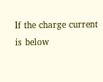If the charge current is below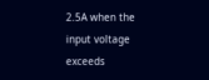2.5A when the input voltage exceeds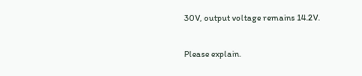30V, output voltage remains 14.2V.

Please explain.